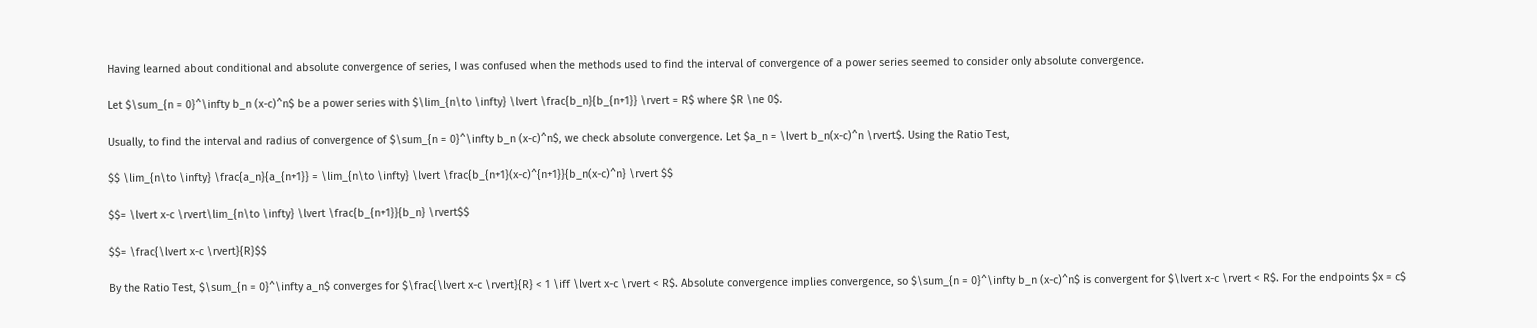Having learned about conditional and absolute convergence of series, I was confused when the methods used to find the interval of convergence of a power series seemed to consider only absolute convergence.

Let $\sum_{n = 0}^\infty b_n (x-c)^n$ be a power series with $\lim_{n\to \infty} \lvert \frac{b_n}{b_{n+1}} \rvert = R$ where $R \ne 0$.

Usually, to find the interval and radius of convergence of $\sum_{n = 0}^\infty b_n (x-c)^n$, we check absolute convergence. Let $a_n = \lvert b_n(x-c)^n \rvert$. Using the Ratio Test,

$$ \lim_{n\to \infty} \frac{a_n}{a_{n+1}} = \lim_{n\to \infty} \lvert \frac{b_{n+1}(x-c)^{n+1}}{b_n(x-c)^n} \rvert $$

$$= \lvert x-c \rvert\lim_{n\to \infty} \lvert \frac{b_{n+1}}{b_n} \rvert$$

$$= \frac{\lvert x-c \rvert}{R}$$

By the Ratio Test, $\sum_{n = 0}^\infty a_n$ converges for $\frac{\lvert x-c \rvert}{R} < 1 \iff \lvert x-c \rvert < R$. Absolute convergence implies convergence, so $\sum_{n = 0}^\infty b_n (x-c)^n$ is convergent for $\lvert x-c \rvert < R$. For the endpoints $x = c$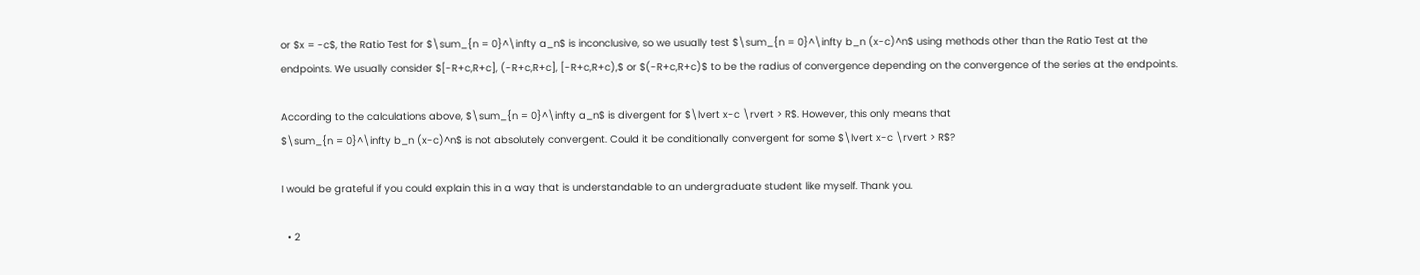or $x = -c$, the Ratio Test for $\sum_{n = 0}^\infty a_n$ is inconclusive, so we usually test $\sum_{n = 0}^\infty b_n (x-c)^n$ using methods other than the Ratio Test at the endpoints. We usually consider $[-R+c,R+c], (-R+c,R+c], [-R+c,R+c),$ or $(-R+c,R+c)$ to be the radius of convergence depending on the convergence of the series at the endpoints.

According to the calculations above, $\sum_{n = 0}^\infty a_n$ is divergent for $\lvert x-c \rvert > R$. However, this only means that
$\sum_{n = 0}^\infty b_n (x-c)^n$ is not absolutely convergent. Could it be conditionally convergent for some $\lvert x-c \rvert > R$?

I would be grateful if you could explain this in a way that is understandable to an undergraduate student like myself. Thank you.

  • 2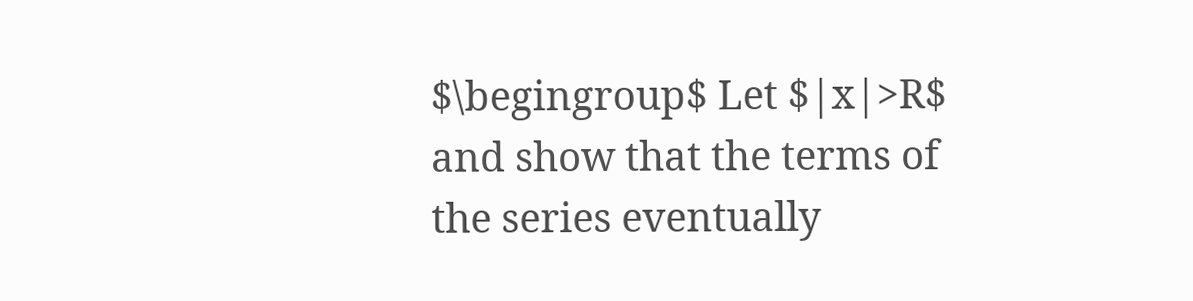$\begingroup$ Let $|x|>R$ and show that the terms of the series eventually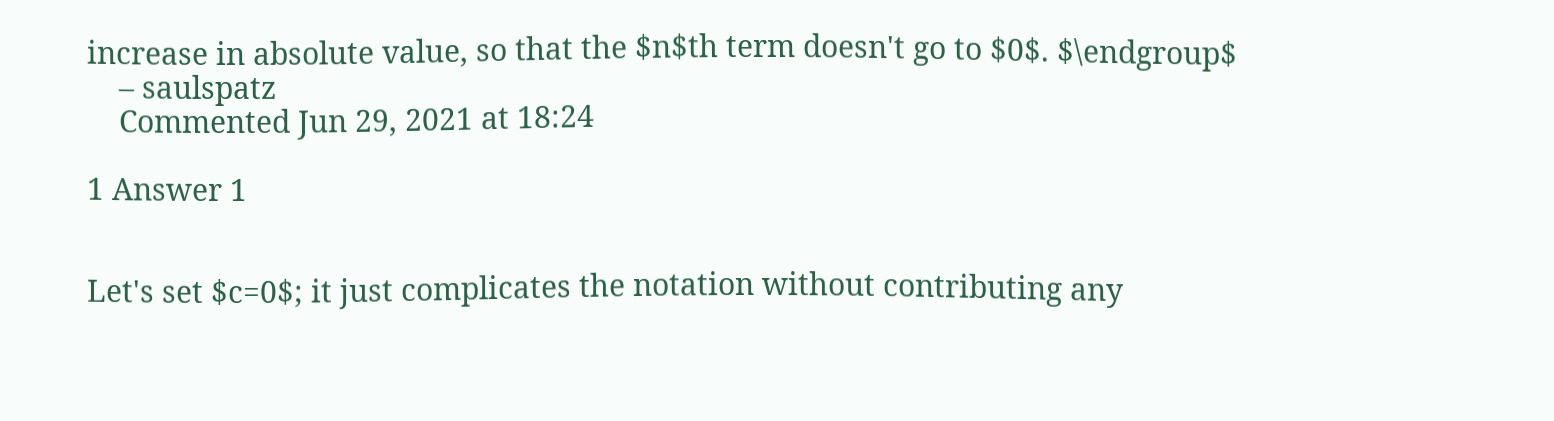increase in absolute value, so that the $n$th term doesn't go to $0$. $\endgroup$
    – saulspatz
    Commented Jun 29, 2021 at 18:24

1 Answer 1


Let's set $c=0$; it just complicates the notation without contributing any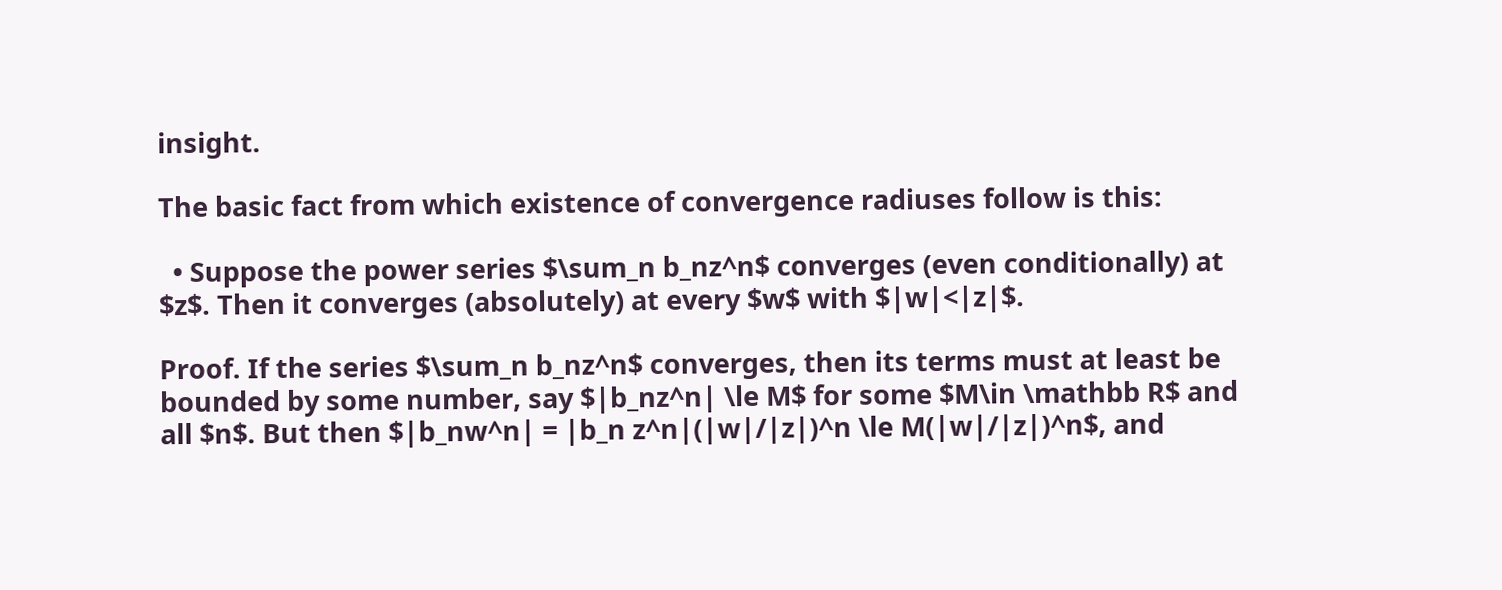insight.

The basic fact from which existence of convergence radiuses follow is this:

  • Suppose the power series $\sum_n b_nz^n$ converges (even conditionally) at $z$. Then it converges (absolutely) at every $w$ with $|w|<|z|$.

Proof. If the series $\sum_n b_nz^n$ converges, then its terms must at least be bounded by some number, say $|b_nz^n| \le M$ for some $M\in \mathbb R$ and all $n$. But then $|b_nw^n| = |b_n z^n|(|w|/|z|)^n \le M(|w|/|z|)^n$, and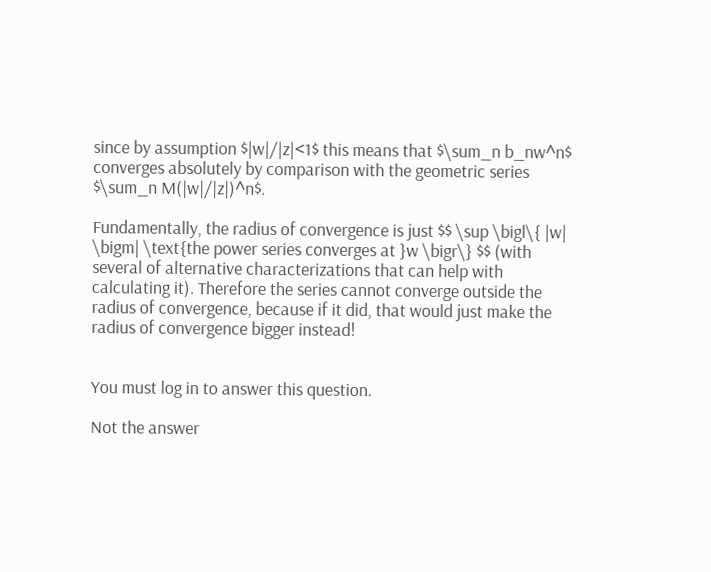since by assumption $|w|/|z|<1$ this means that $\sum_n b_nw^n$ converges absolutely by comparison with the geometric series $\sum_n M(|w|/|z|)^n$.

Fundamentally, the radius of convergence is just $$ \sup \bigl\{ |w| \bigm| \text{the power series converges at }w \bigr\} $$ (with several of alternative characterizations that can help with calculating it). Therefore the series cannot converge outside the radius of convergence, because if it did, that would just make the radius of convergence bigger instead!


You must log in to answer this question.

Not the answer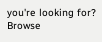you're looking for? Browse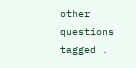other questions tagged .